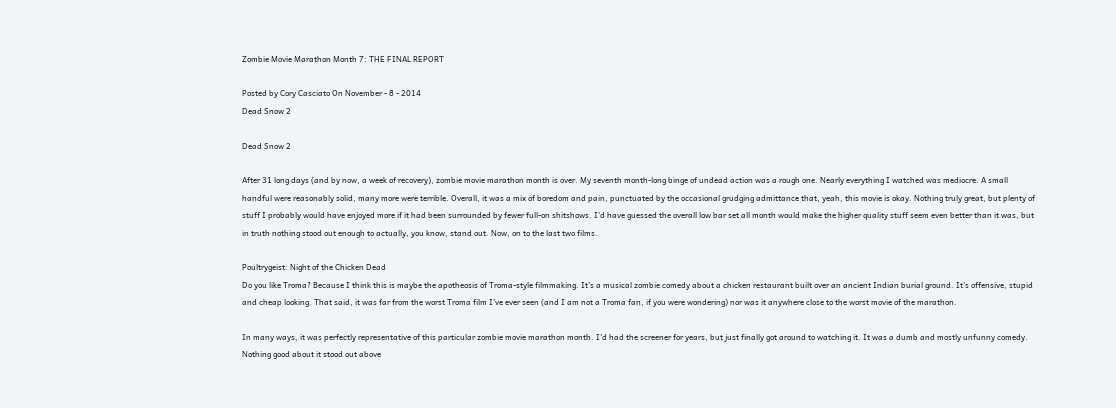Zombie Movie Marathon Month 7: THE FINAL REPORT

Posted by Cory Casciato On November - 8 - 2014
Dead Snow 2

Dead Snow 2

After 31 long days (and by now, a week of recovery), zombie movie marathon month is over. My seventh month-long binge of undead action was a rough one. Nearly everything I watched was mediocre. A small handful were reasonably solid, many more were terrible. Overall, it was a mix of boredom and pain, punctuated by the occasional grudging admittance that, yeah, this movie is okay. Nothing truly great, but plenty of stuff I probably would have enjoyed more if it had been surrounded by fewer full-on shitshows. I’d have guessed the overall low bar set all month would make the higher quality stuff seem even better than it was, but in truth nothing stood out enough to actually, you know, stand out. Now, on to the last two films.

Poultrygeist: Night of the Chicken Dead
Do you like Troma? Because I think this is maybe the apotheosis of Troma-style filmmaking. It’s a musical zombie comedy about a chicken restaurant built over an ancient Indian burial ground. It’s offensive, stupid and cheap looking. That said, it was far from the worst Troma film I’ve ever seen (and I am not a Troma fan, if you were wondering) nor was it anywhere close to the worst movie of the marathon.

In many ways, it was perfectly representative of this particular zombie movie marathon month. I’d had the screener for years, but just finally got around to watching it. It was a dumb and mostly unfunny comedy. Nothing good about it stood out above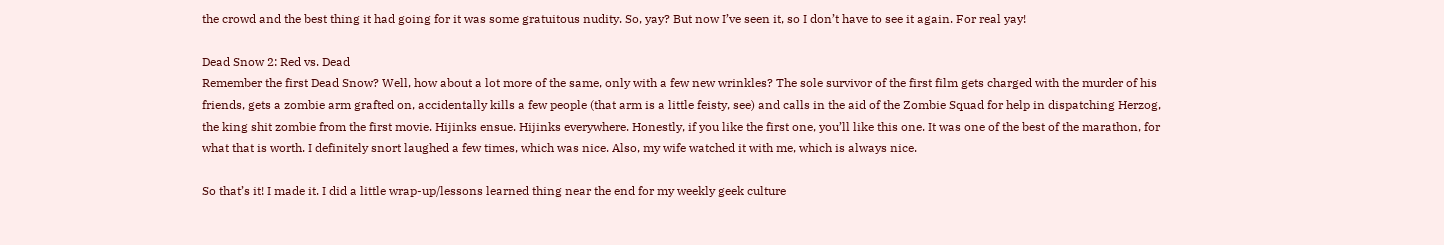the crowd and the best thing it had going for it was some gratuitous nudity. So, yay? But now I’ve seen it, so I don’t have to see it again. For real yay!

Dead Snow 2: Red vs. Dead
Remember the first Dead Snow? Well, how about a lot more of the same, only with a few new wrinkles? The sole survivor of the first film gets charged with the murder of his friends, gets a zombie arm grafted on, accidentally kills a few people (that arm is a little feisty, see) and calls in the aid of the Zombie Squad for help in dispatching Herzog, the king shit zombie from the first movie. Hijinks ensue. Hijinks everywhere. Honestly, if you like the first one, you’ll like this one. It was one of the best of the marathon, for what that is worth. I definitely snort laughed a few times, which was nice. Also, my wife watched it with me, which is always nice.

So that’s it! I made it. I did a little wrap-up/lessons learned thing near the end for my weekly geek culture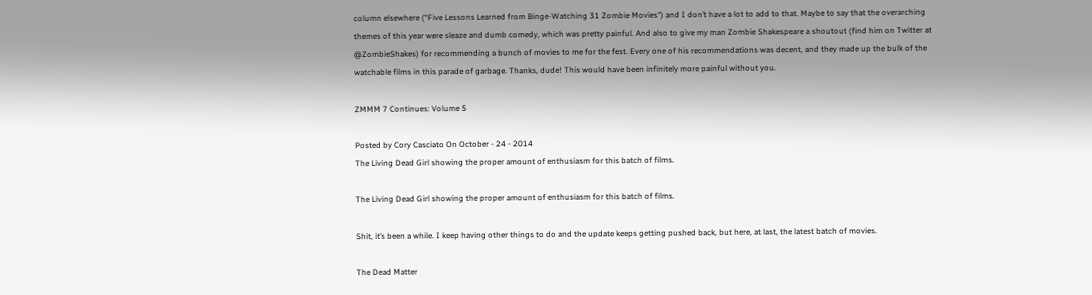column elsewhere (“Five Lessons Learned from Binge-Watching 31 Zombie Movies“) and I don’t have a lot to add to that. Maybe to say that the overarching themes of this year were sleaze and dumb comedy, which was pretty painful. And also to give my man Zombie Shakespeare a shoutout (find him on Twitter at @ZombieShakes) for recommending a bunch of movies to me for the fest. Every one of his recommendations was decent, and they made up the bulk of the watchable films in this parade of garbage. Thanks, dude! This would have been infinitely more painful without you.

ZMMM 7 Continues: Volume 5

Posted by Cory Casciato On October - 24 - 2014
The Living Dead Girl showing the proper amount of enthusiasm for this batch of films.

The Living Dead Girl showing the proper amount of enthusiasm for this batch of films.

Shit, it’s been a while. I keep having other things to do and the update keeps getting pushed back, but here, at last, the latest batch of movies.

The Dead Matter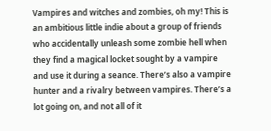Vampires and witches and zombies, oh my! This is an ambitious little indie about a group of friends who accidentally unleash some zombie hell when they find a magical locket sought by a vampire and use it during a seance. There’s also a vampire hunter and a rivalry between vampires. There’s a lot going on, and not all of it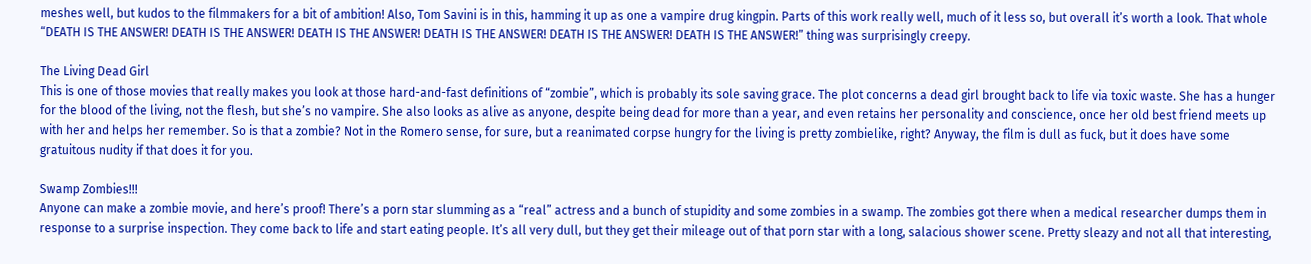meshes well, but kudos to the filmmakers for a bit of ambition! Also, Tom Savini is in this, hamming it up as one a vampire drug kingpin. Parts of this work really well, much of it less so, but overall it’s worth a look. That whole “DEATH IS THE ANSWER! DEATH IS THE ANSWER! DEATH IS THE ANSWER! DEATH IS THE ANSWER! DEATH IS THE ANSWER! DEATH IS THE ANSWER!” thing was surprisingly creepy.

The Living Dead Girl
This is one of those movies that really makes you look at those hard-and-fast definitions of “zombie”, which is probably its sole saving grace. The plot concerns a dead girl brought back to life via toxic waste. She has a hunger for the blood of the living, not the flesh, but she’s no vampire. She also looks as alive as anyone, despite being dead for more than a year, and even retains her personality and conscience, once her old best friend meets up with her and helps her remember. So is that a zombie? Not in the Romero sense, for sure, but a reanimated corpse hungry for the living is pretty zombielike, right? Anyway, the film is dull as fuck, but it does have some gratuitous nudity if that does it for you.

Swamp Zombies!!!
Anyone can make a zombie movie, and here’s proof! There’s a porn star slumming as a “real” actress and a bunch of stupidity and some zombies in a swamp. The zombies got there when a medical researcher dumps them in response to a surprise inspection. They come back to life and start eating people. It’s all very dull, but they get their mileage out of that porn star with a long, salacious shower scene. Pretty sleazy and not all that interesting,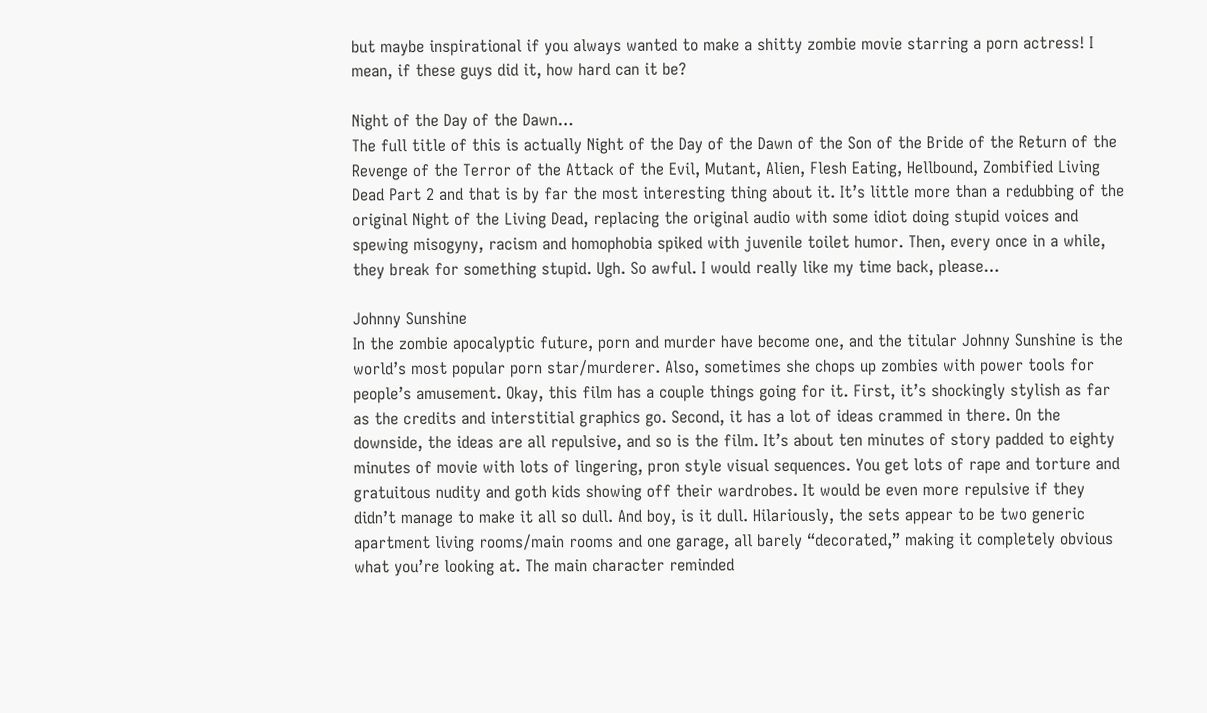but maybe inspirational if you always wanted to make a shitty zombie movie starring a porn actress! I mean, if these guys did it, how hard can it be?

Night of the Day of the Dawn…
The full title of this is actually Night of the Day of the Dawn of the Son of the Bride of the Return of the Revenge of the Terror of the Attack of the Evil, Mutant, Alien, Flesh Eating, Hellbound, Zombified Living Dead Part 2 and that is by far the most interesting thing about it. It’s little more than a redubbing of the original Night of the Living Dead, replacing the original audio with some idiot doing stupid voices and spewing misogyny, racism and homophobia spiked with juvenile toilet humor. Then, every once in a while, they break for something stupid. Ugh. So awful. I would really like my time back, please…

Johnny Sunshine
In the zombie apocalyptic future, porn and murder have become one, and the titular Johnny Sunshine is the world’s most popular porn star/murderer. Also, sometimes she chops up zombies with power tools for people’s amusement. Okay, this film has a couple things going for it. First, it’s shockingly stylish as far as the credits and interstitial graphics go. Second, it has a lot of ideas crammed in there. On the downside, the ideas are all repulsive, and so is the film. It’s about ten minutes of story padded to eighty minutes of movie with lots of lingering, pron style visual sequences. You get lots of rape and torture and gratuitous nudity and goth kids showing off their wardrobes. It would be even more repulsive if they didn’t manage to make it all so dull. And boy, is it dull. Hilariously, the sets appear to be two generic apartment living rooms/main rooms and one garage, all barely “decorated,” making it completely obvious what you’re looking at. The main character reminded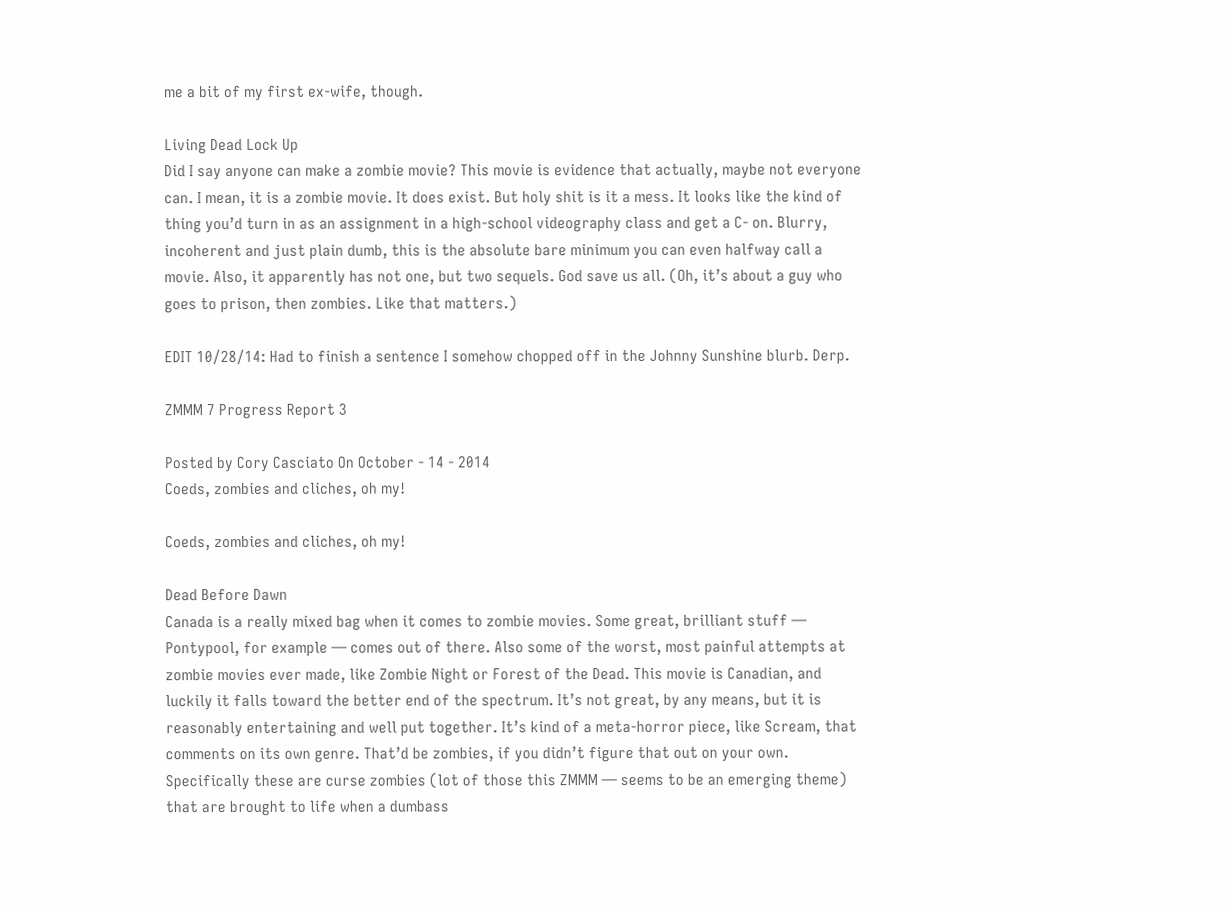me a bit of my first ex-wife, though.

Living Dead Lock Up
Did I say anyone can make a zombie movie? This movie is evidence that actually, maybe not everyone can. I mean, it is a zombie movie. It does exist. But holy shit is it a mess. It looks like the kind of thing you’d turn in as an assignment in a high-school videography class and get a C- on. Blurry, incoherent and just plain dumb, this is the absolute bare minimum you can even halfway call a movie. Also, it apparently has not one, but two sequels. God save us all. (Oh, it’s about a guy who goes to prison, then zombies. Like that matters.)

EDIT 10/28/14: Had to finish a sentence I somehow chopped off in the Johnny Sunshine blurb. Derp.

ZMMM 7 Progress Report 3

Posted by Cory Casciato On October - 14 - 2014
Coeds, zombies and cliches, oh my!

Coeds, zombies and cliches, oh my!

Dead Before Dawn
Canada is a really mixed bag when it comes to zombie movies. Some great, brilliant stuff — Pontypool, for example — comes out of there. Also some of the worst, most painful attempts at zombie movies ever made, like Zombie Night or Forest of the Dead. This movie is Canadian, and luckily it falls toward the better end of the spectrum. It’s not great, by any means, but it is reasonably entertaining and well put together. It’s kind of a meta-horror piece, like Scream, that comments on its own genre. That’d be zombies, if you didn’t figure that out on your own. Specifically these are curse zombies (lot of those this ZMMM — seems to be an emerging theme) that are brought to life when a dumbass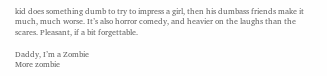kid does something dumb to try to impress a girl, then his dumbass friends make it much, much worse. It’s also horror comedy, and heavier on the laughs than the scares. Pleasant, if a bit forgettable.

Daddy, I’m a Zombie
More zombie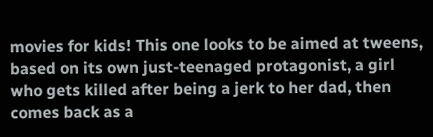movies for kids! This one looks to be aimed at tweens, based on its own just-teenaged protagonist, a girl who gets killed after being a jerk to her dad, then comes back as a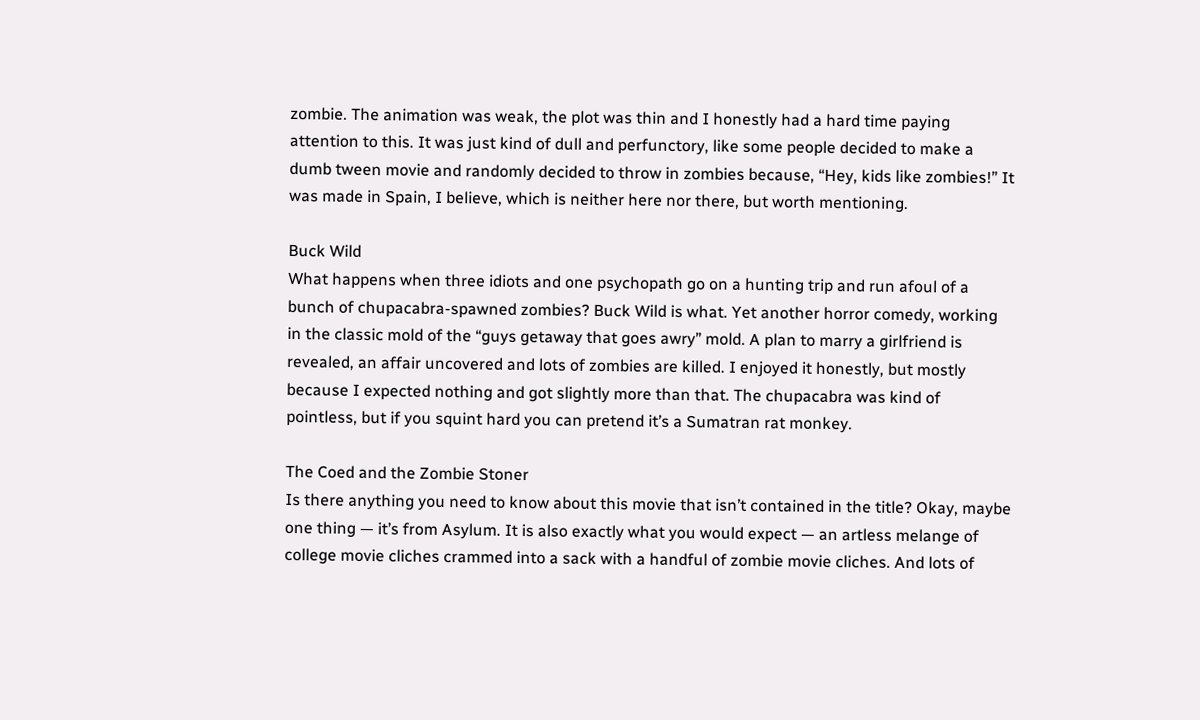zombie. The animation was weak, the plot was thin and I honestly had a hard time paying attention to this. It was just kind of dull and perfunctory, like some people decided to make a dumb tween movie and randomly decided to throw in zombies because, “Hey, kids like zombies!” It was made in Spain, I believe, which is neither here nor there, but worth mentioning.

Buck Wild
What happens when three idiots and one psychopath go on a hunting trip and run afoul of a bunch of chupacabra-spawned zombies? Buck Wild is what. Yet another horror comedy, working in the classic mold of the “guys getaway that goes awry” mold. A plan to marry a girlfriend is revealed, an affair uncovered and lots of zombies are killed. I enjoyed it honestly, but mostly because I expected nothing and got slightly more than that. The chupacabra was kind of pointless, but if you squint hard you can pretend it’s a Sumatran rat monkey.

The Coed and the Zombie Stoner
Is there anything you need to know about this movie that isn’t contained in the title? Okay, maybe one thing — it’s from Asylum. It is also exactly what you would expect — an artless melange of college movie cliches crammed into a sack with a handful of zombie movie cliches. And lots of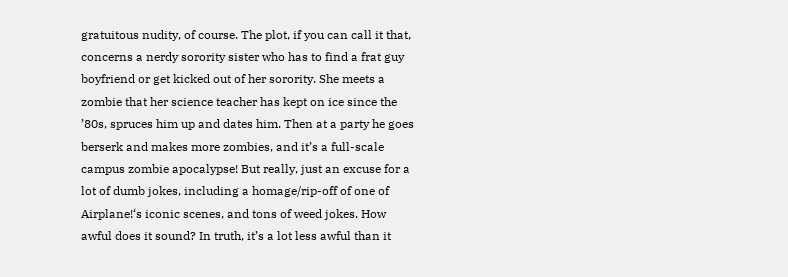gratuitous nudity, of course. The plot, if you can call it that, concerns a nerdy sorority sister who has to find a frat guy boyfriend or get kicked out of her sorority. She meets a zombie that her science teacher has kept on ice since the ’80s, spruces him up and dates him. Then at a party he goes berserk and makes more zombies, and it’s a full-scale campus zombie apocalypse! But really, just an excuse for a lot of dumb jokes, including a homage/rip-off of one of Airplane!‘s iconic scenes, and tons of weed jokes. How awful does it sound? In truth, it’s a lot less awful than it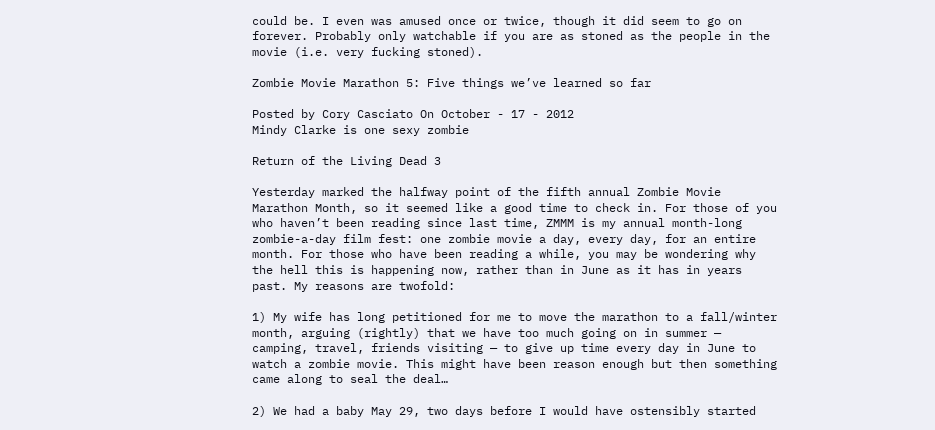could be. I even was amused once or twice, though it did seem to go on forever. Probably only watchable if you are as stoned as the people in the movie (i.e. very fucking stoned).

Zombie Movie Marathon 5: Five things we’ve learned so far

Posted by Cory Casciato On October - 17 - 2012
Mindy Clarke is one sexy zombie

Return of the Living Dead 3

Yesterday marked the halfway point of the fifth annual Zombie Movie Marathon Month, so it seemed like a good time to check in. For those of you who haven’t been reading since last time, ZMMM is my annual month-long zombie-a-day film fest: one zombie movie a day, every day, for an entire month. For those who have been reading a while, you may be wondering why the hell this is happening now, rather than in June as it has in years past. My reasons are twofold:

1) My wife has long petitioned for me to move the marathon to a fall/winter month, arguing (rightly) that we have too much going on in summer — camping, travel, friends visiting — to give up time every day in June to watch a zombie movie. This might have been reason enough but then something came along to seal the deal…

2) We had a baby May 29, two days before I would have ostensibly started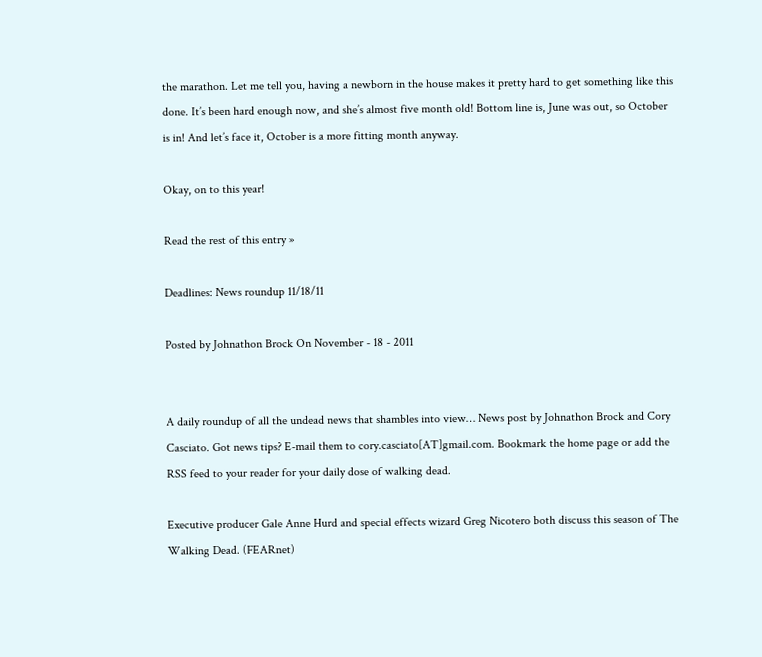the marathon. Let me tell you, having a newborn in the house makes it pretty hard to get something like this done. It’s been hard enough now, and she’s almost five month old! Bottom line is, June was out, so October is in! And let’s face it, October is a more fitting month anyway.

Okay, on to this year!

Read the rest of this entry »

Deadlines: News roundup 11/18/11

Posted by Johnathon Brock On November - 18 - 2011


A daily roundup of all the undead news that shambles into view… News post by Johnathon Brock and Cory Casciato. Got news tips? E-mail them to cory.casciato[AT]gmail.com. Bookmark the home page or add the RSS feed to your reader for your daily dose of walking dead.

Executive producer Gale Anne Hurd and special effects wizard Greg Nicotero both discuss this season of The Walking Dead. (FEARnet)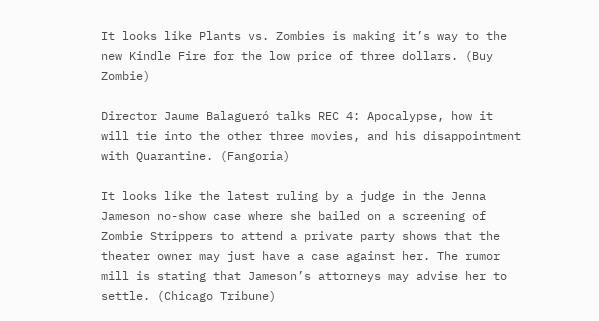It looks like Plants vs. Zombies is making it’s way to the new Kindle Fire for the low price of three dollars. (Buy Zombie)

Director Jaume Balagueró talks REC 4: Apocalypse, how it will tie into the other three movies, and his disappointment with Quarantine. (Fangoria)

It looks like the latest ruling by a judge in the Jenna Jameson no-show case where she bailed on a screening of Zombie Strippers to attend a private party shows that the theater owner may just have a case against her. The rumor mill is stating that Jameson’s attorneys may advise her to settle. (Chicago Tribune)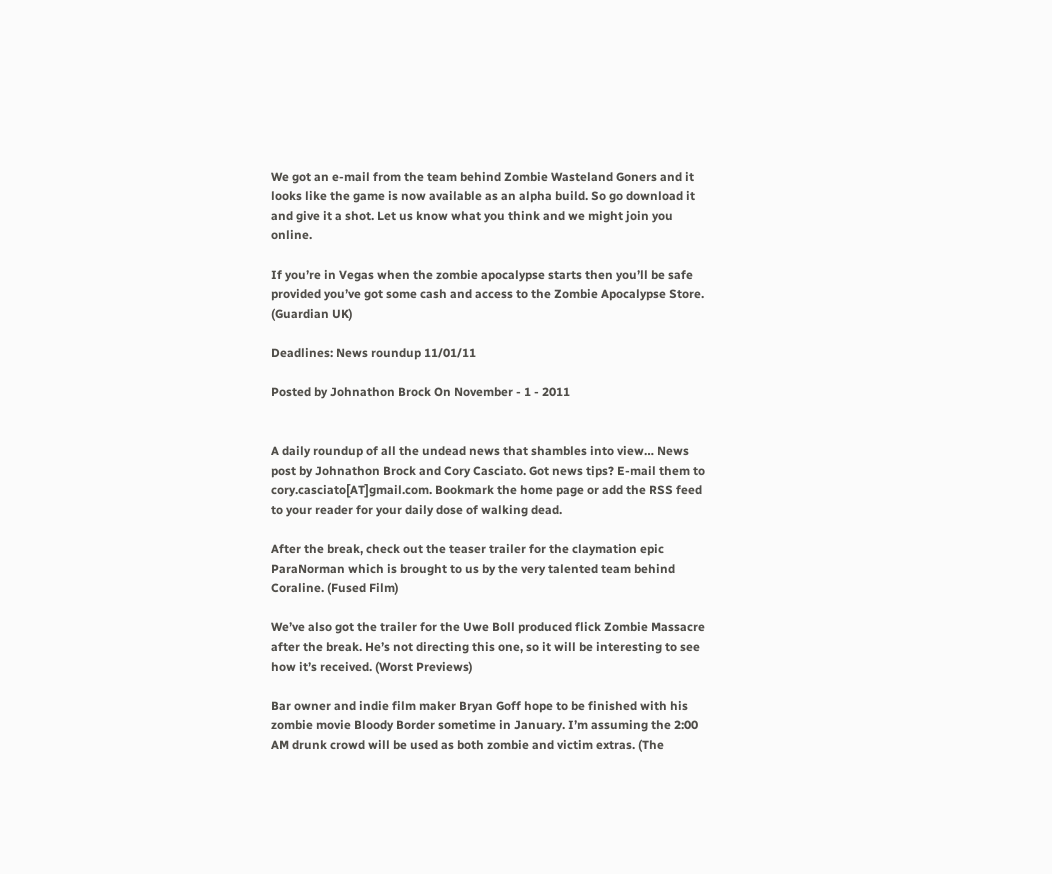We got an e-mail from the team behind Zombie Wasteland Goners and it looks like the game is now available as an alpha build. So go download it and give it a shot. Let us know what you think and we might join you online.

If you’re in Vegas when the zombie apocalypse starts then you’ll be safe provided you’ve got some cash and access to the Zombie Apocalypse Store. (Guardian UK)

Deadlines: News roundup 11/01/11

Posted by Johnathon Brock On November - 1 - 2011


A daily roundup of all the undead news that shambles into view… News post by Johnathon Brock and Cory Casciato. Got news tips? E-mail them to cory.casciato[AT]gmail.com. Bookmark the home page or add the RSS feed to your reader for your daily dose of walking dead.

After the break, check out the teaser trailer for the claymation epic ParaNorman which is brought to us by the very talented team behind Coraline. (Fused Film)

We’ve also got the trailer for the Uwe Boll produced flick Zombie Massacre after the break. He’s not directing this one, so it will be interesting to see how it’s received. (Worst Previews)

Bar owner and indie film maker Bryan Goff hope to be finished with his zombie movie Bloody Border sometime in January. I’m assuming the 2:00 AM drunk crowd will be used as both zombie and victim extras. (The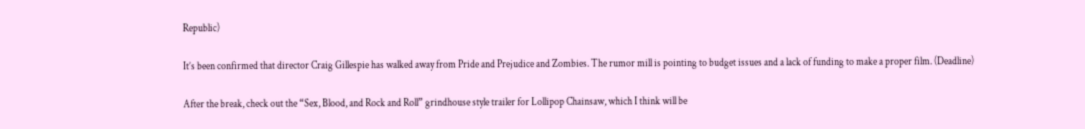Republic)

It’s been confirmed that director Craig Gillespie has walked away from Pride and Prejudice and Zombies. The rumor mill is pointing to budget issues and a lack of funding to make a proper film. (Deadline)

After the break, check out the “Sex, Blood, and Rock and Roll” grindhouse style trailer for Lollipop Chainsaw, which I think will be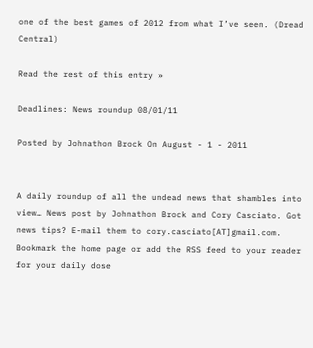one of the best games of 2012 from what I’ve seen. (Dread Central)

Read the rest of this entry »

Deadlines: News roundup 08/01/11

Posted by Johnathon Brock On August - 1 - 2011


A daily roundup of all the undead news that shambles into view… News post by Johnathon Brock and Cory Casciato. Got news tips? E-mail them to cory.casciato[AT]gmail.com. Bookmark the home page or add the RSS feed to your reader for your daily dose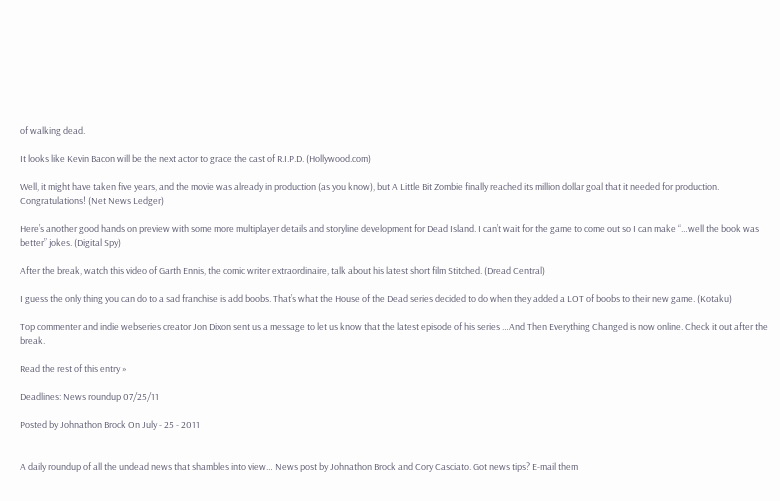of walking dead.

It looks like Kevin Bacon will be the next actor to grace the cast of R.I.P.D. (Hollywood.com)

Well, it might have taken five years, and the movie was already in production (as you know), but A Little Bit Zombie finally reached its million dollar goal that it needed for production. Congratulations! (Net News Ledger)

Here’s another good hands on preview with some more multiplayer details and storyline development for Dead Island. I can’t wait for the game to come out so I can make “…well the book was better” jokes. (Digital Spy)

After the break, watch this video of Garth Ennis, the comic writer extraordinaire, talk about his latest short film Stitched. (Dread Central)

I guess the only thing you can do to a sad franchise is add boobs. That’s what the House of the Dead series decided to do when they added a LOT of boobs to their new game. (Kotaku)

Top commenter and indie webseries creator Jon Dixon sent us a message to let us know that the latest episode of his series …And Then Everything Changed is now online. Check it out after the break.

Read the rest of this entry »

Deadlines: News roundup 07/25/11

Posted by Johnathon Brock On July - 25 - 2011


A daily roundup of all the undead news that shambles into view… News post by Johnathon Brock and Cory Casciato. Got news tips? E-mail them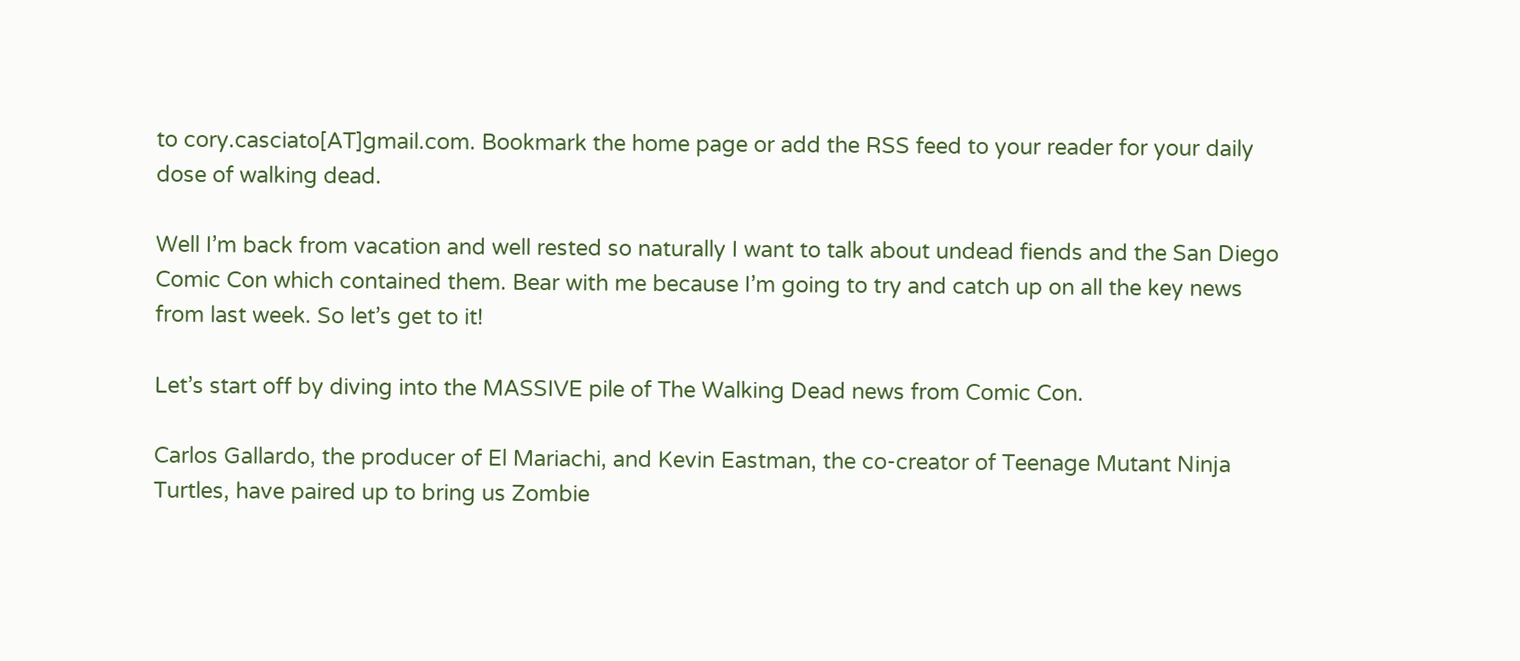to cory.casciato[AT]gmail.com. Bookmark the home page or add the RSS feed to your reader for your daily dose of walking dead.

Well I’m back from vacation and well rested so naturally I want to talk about undead fiends and the San Diego Comic Con which contained them. Bear with me because I’m going to try and catch up on all the key news from last week. So let’s get to it!

Let’s start off by diving into the MASSIVE pile of The Walking Dead news from Comic Con.

Carlos Gallardo, the producer of El Mariachi, and Kevin Eastman, the co-creator of Teenage Mutant Ninja Turtles, have paired up to bring us Zombie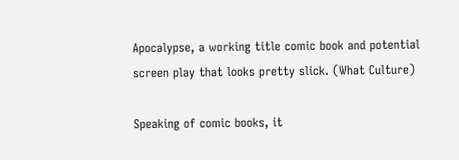Apocalypse, a working title comic book and potential screen play that looks pretty slick. (What Culture)

Speaking of comic books, it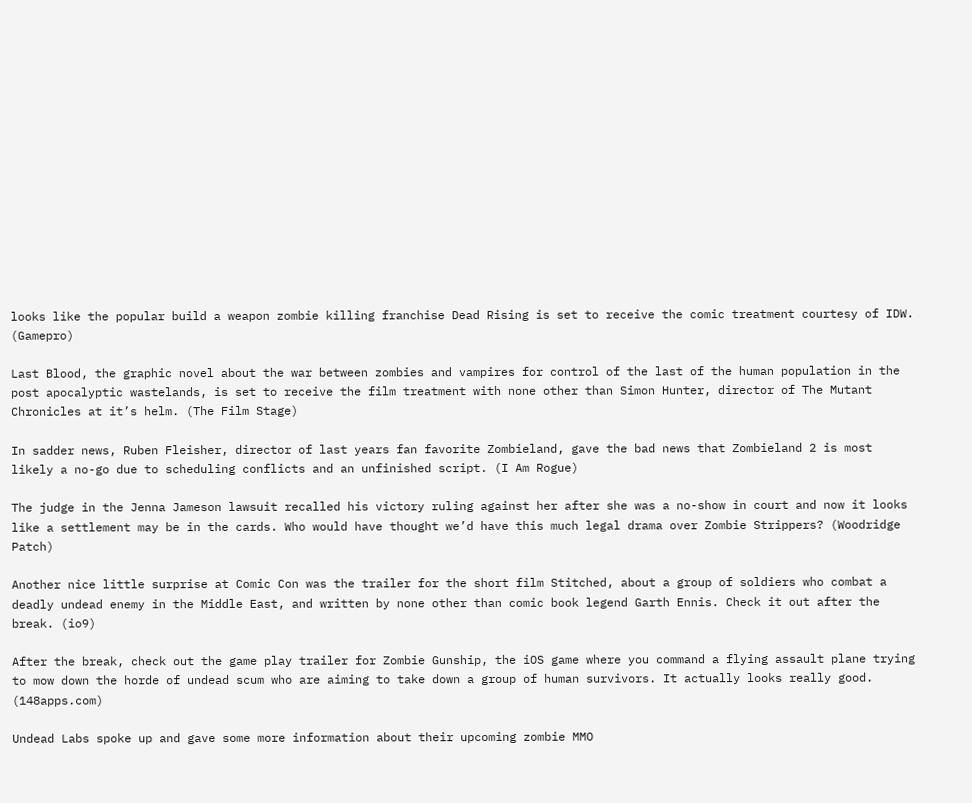looks like the popular build a weapon zombie killing franchise Dead Rising is set to receive the comic treatment courtesy of IDW. (Gamepro)

Last Blood, the graphic novel about the war between zombies and vampires for control of the last of the human population in the post apocalyptic wastelands, is set to receive the film treatment with none other than Simon Hunter, director of The Mutant Chronicles at it’s helm. (The Film Stage)

In sadder news, Ruben Fleisher, director of last years fan favorite Zombieland, gave the bad news that Zombieland 2 is most likely a no-go due to scheduling conflicts and an unfinished script. (I Am Rogue)

The judge in the Jenna Jameson lawsuit recalled his victory ruling against her after she was a no-show in court and now it looks like a settlement may be in the cards. Who would have thought we’d have this much legal drama over Zombie Strippers? (Woodridge Patch)

Another nice little surprise at Comic Con was the trailer for the short film Stitched, about a group of soldiers who combat a deadly undead enemy in the Middle East, and written by none other than comic book legend Garth Ennis. Check it out after the break. (io9)

After the break, check out the game play trailer for Zombie Gunship, the iOS game where you command a flying assault plane trying to mow down the horde of undead scum who are aiming to take down a group of human survivors. It actually looks really good. (148apps.com)

Undead Labs spoke up and gave some more information about their upcoming zombie MMO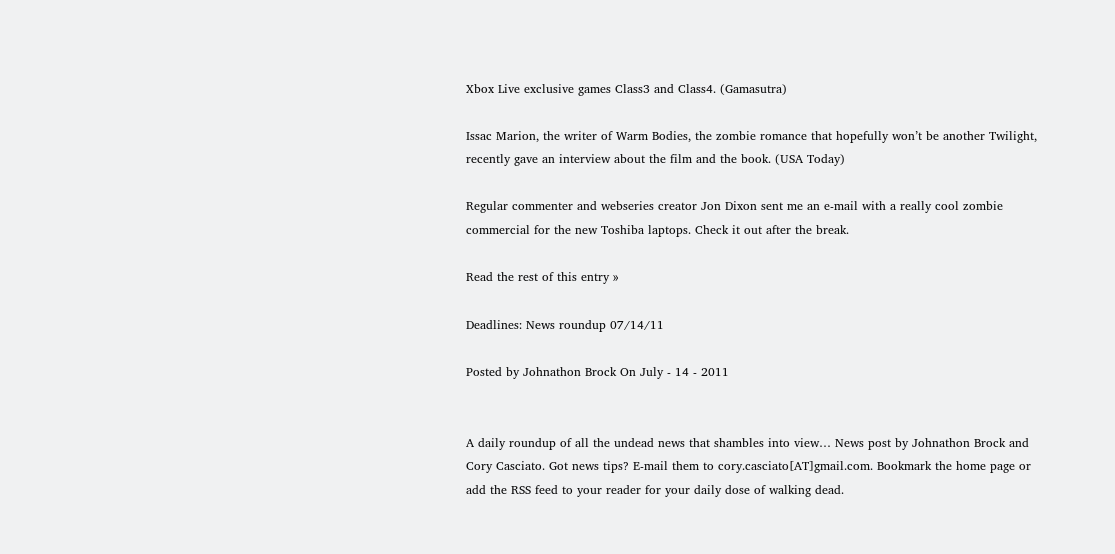Xbox Live exclusive games Class3 and Class4. (Gamasutra)

Issac Marion, the writer of Warm Bodies, the zombie romance that hopefully won’t be another Twilight, recently gave an interview about the film and the book. (USA Today)

Regular commenter and webseries creator Jon Dixon sent me an e-mail with a really cool zombie commercial for the new Toshiba laptops. Check it out after the break.

Read the rest of this entry »

Deadlines: News roundup 07/14/11

Posted by Johnathon Brock On July - 14 - 2011


A daily roundup of all the undead news that shambles into view… News post by Johnathon Brock and Cory Casciato. Got news tips? E-mail them to cory.casciato[AT]gmail.com. Bookmark the home page or add the RSS feed to your reader for your daily dose of walking dead.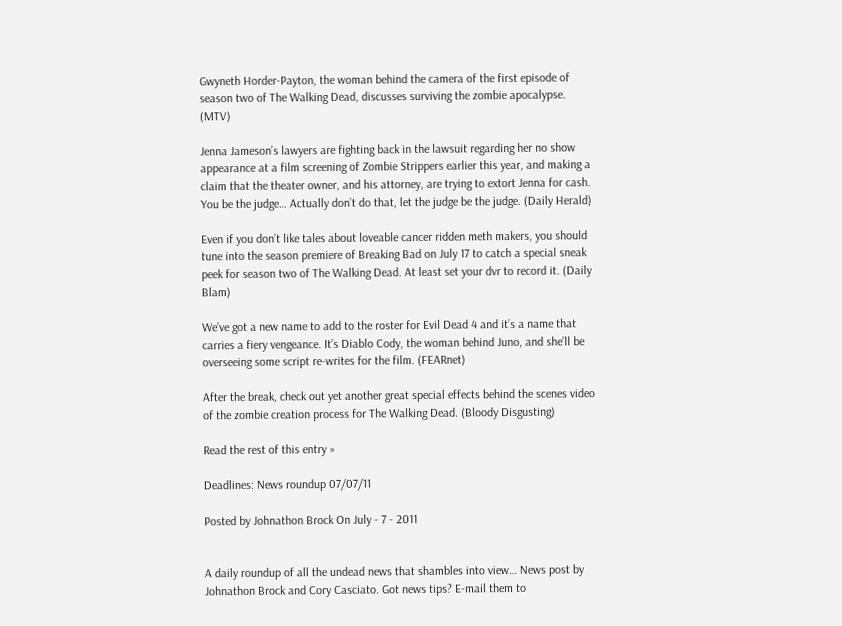Gwyneth Horder-Payton, the woman behind the camera of the first episode of season two of The Walking Dead, discusses surviving the zombie apocalypse. (MTV)

Jenna Jameson’s lawyers are fighting back in the lawsuit regarding her no show appearance at a film screening of Zombie Strippers earlier this year, and making a claim that the theater owner, and his attorney, are trying to extort Jenna for cash. You be the judge… Actually don’t do that, let the judge be the judge. (Daily Herald)

Even if you don’t like tales about loveable cancer ridden meth makers, you should tune into the season premiere of Breaking Bad on July 17 to catch a special sneak peek for season two of The Walking Dead. At least set your dvr to record it. (Daily Blam)

We’ve got a new name to add to the roster for Evil Dead 4 and it’s a name that carries a fiery vengeance. It’s Diablo Cody, the woman behind Juno, and she’ll be overseeing some script re-writes for the film. (FEARnet)

After the break, check out yet another great special effects behind the scenes video of the zombie creation process for The Walking Dead. (Bloody Disgusting)

Read the rest of this entry »

Deadlines: News roundup 07/07/11

Posted by Johnathon Brock On July - 7 - 2011


A daily roundup of all the undead news that shambles into view… News post by Johnathon Brock and Cory Casciato. Got news tips? E-mail them to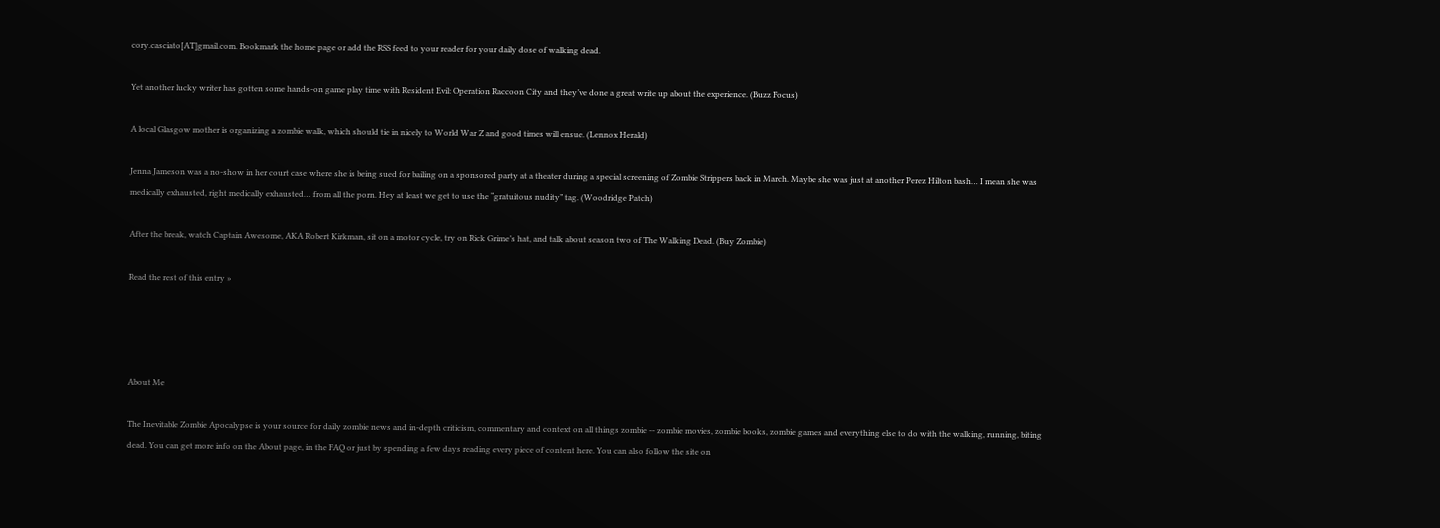cory.casciato[AT]gmail.com. Bookmark the home page or add the RSS feed to your reader for your daily dose of walking dead.

Yet another lucky writer has gotten some hands-on game play time with Resident Evil: Operation Raccoon City and they’ve done a great write up about the experience. (Buzz Focus)

A local Glasgow mother is organizing a zombie walk, which should tie in nicely to World War Z and good times will ensue. (Lennox Herald)

Jenna Jameson was a no-show in her court case where she is being sued for bailing on a sponsored party at a theater during a special screening of Zombie Strippers back in March. Maybe she was just at another Perez Hilton bash… I mean she was medically exhausted, right medically exhausted… from all the porn. Hey at least we get to use the “gratuitous nudity” tag. (Woodridge Patch)

After the break, watch Captain Awesome, AKA Robert Kirkman, sit on a motor cycle, try on Rick Grime’s hat, and talk about season two of The Walking Dead. (Buy Zombie)

Read the rest of this entry »




About Me

The Inevitable Zombie Apocalypse is your source for daily zombie news and in-depth criticism, commentary and context on all things zombie -- zombie movies, zombie books, zombie games and everything else to do with the walking, running, biting dead. You can get more info on the About page, in the FAQ or just by spending a few days reading every piece of content here. You can also follow the site on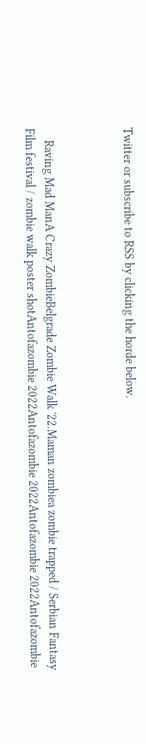Twitter or subscribe to RSS by clicking the horde below.



    Raving Mad ManA Crazy ZombieBelgrade Zombie Walk '22.Maman zombiea zombie trapped / Serbian Fantasy Film festival / zombie walk poster shotAntofazombie 2022Antofazombie 2022Antofazombie 2022Antofazombie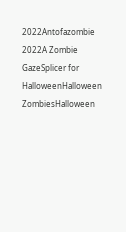2022Antofazombie 2022A Zombie GazeSplicer for HalloweenHalloween ZombiesHalloween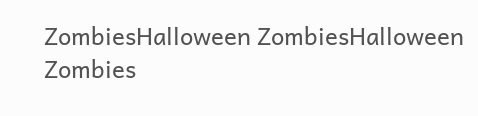ZombiesHalloween ZombiesHalloween Zombies